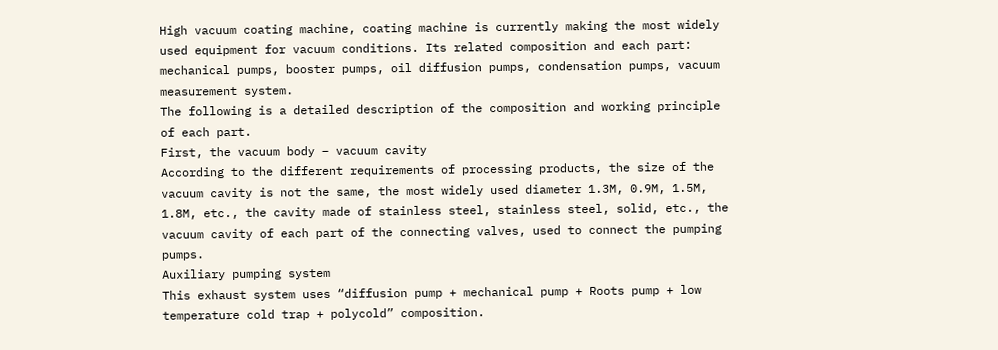High vacuum coating machine, coating machine is currently making the most widely used equipment for vacuum conditions. Its related composition and each part: mechanical pumps, booster pumps, oil diffusion pumps, condensation pumps, vacuum measurement system.
The following is a detailed description of the composition and working principle of each part.
First, the vacuum body – vacuum cavity
According to the different requirements of processing products, the size of the vacuum cavity is not the same, the most widely used diameter 1.3M, 0.9M, 1.5M, 1.8M, etc., the cavity made of stainless steel, stainless steel, solid, etc., the vacuum cavity of each part of the connecting valves, used to connect the pumping pumps.
Auxiliary pumping system
This exhaust system uses “diffusion pump + mechanical pump + Roots pump + low temperature cold trap + polycold” composition.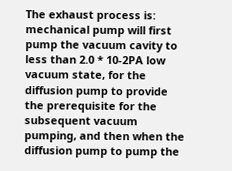The exhaust process is: mechanical pump will first pump the vacuum cavity to less than 2.0 * 10-2PA low vacuum state, for the diffusion pump to provide the prerequisite for the subsequent vacuum pumping, and then when the diffusion pump to pump the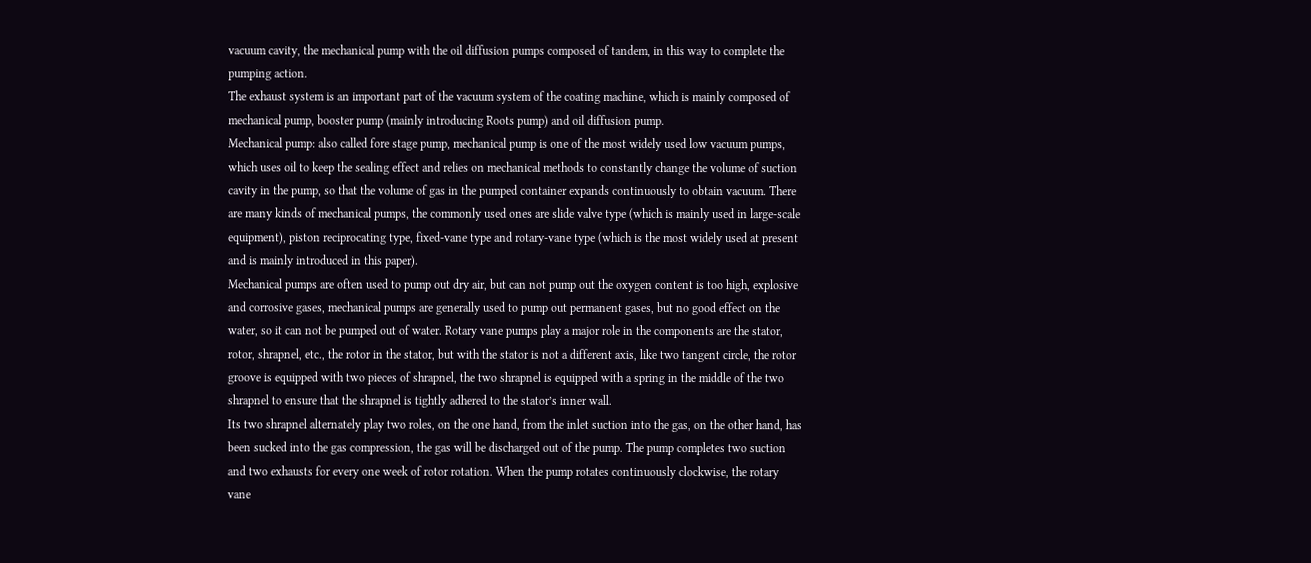vacuum cavity, the mechanical pump with the oil diffusion pumps composed of tandem, in this way to complete the pumping action.
The exhaust system is an important part of the vacuum system of the coating machine, which is mainly composed of mechanical pump, booster pump (mainly introducing Roots pump) and oil diffusion pump.
Mechanical pump: also called fore stage pump, mechanical pump is one of the most widely used low vacuum pumps, which uses oil to keep the sealing effect and relies on mechanical methods to constantly change the volume of suction cavity in the pump, so that the volume of gas in the pumped container expands continuously to obtain vacuum. There are many kinds of mechanical pumps, the commonly used ones are slide valve type (which is mainly used in large-scale equipment), piston reciprocating type, fixed-vane type and rotary-vane type (which is the most widely used at present and is mainly introduced in this paper).
Mechanical pumps are often used to pump out dry air, but can not pump out the oxygen content is too high, explosive and corrosive gases, mechanical pumps are generally used to pump out permanent gases, but no good effect on the water, so it can not be pumped out of water. Rotary vane pumps play a major role in the components are the stator, rotor, shrapnel, etc., the rotor in the stator, but with the stator is not a different axis, like two tangent circle, the rotor groove is equipped with two pieces of shrapnel, the two shrapnel is equipped with a spring in the middle of the two shrapnel to ensure that the shrapnel is tightly adhered to the stator’s inner wall.
Its two shrapnel alternately play two roles, on the one hand, from the inlet suction into the gas, on the other hand, has been sucked into the gas compression, the gas will be discharged out of the pump. The pump completes two suction and two exhausts for every one week of rotor rotation. When the pump rotates continuously clockwise, the rotary vane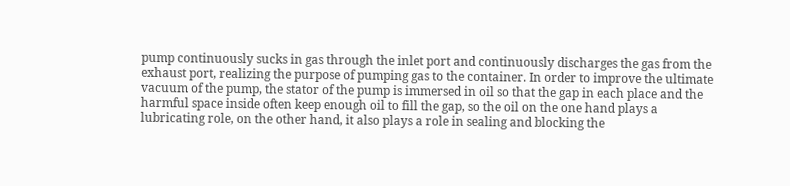pump continuously sucks in gas through the inlet port and continuously discharges the gas from the exhaust port, realizing the purpose of pumping gas to the container. In order to improve the ultimate vacuum of the pump, the stator of the pump is immersed in oil so that the gap in each place and the harmful space inside often keep enough oil to fill the gap, so the oil on the one hand plays a lubricating role, on the other hand, it also plays a role in sealing and blocking the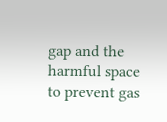gap and the harmful space to prevent gas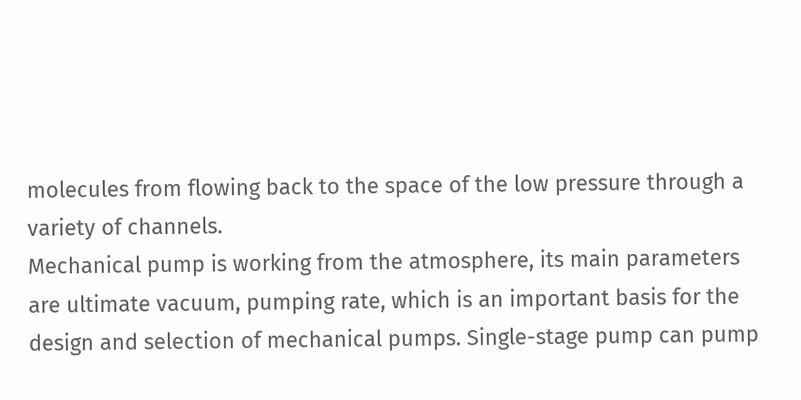molecules from flowing back to the space of the low pressure through a variety of channels.
Mechanical pump is working from the atmosphere, its main parameters are ultimate vacuum, pumping rate, which is an important basis for the design and selection of mechanical pumps. Single-stage pump can pump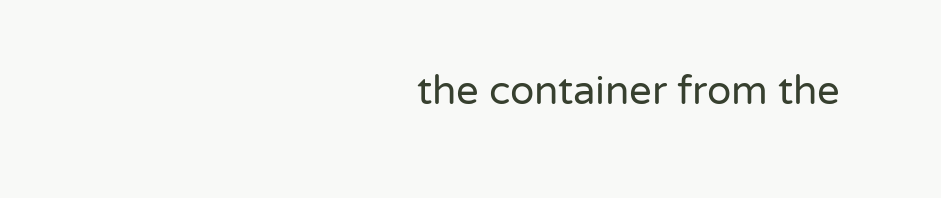the container from the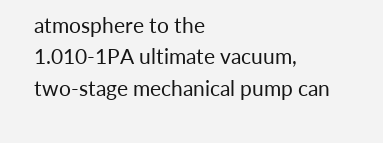atmosphere to the
1.010-1PA ultimate vacuum, two-stage mechanical pump can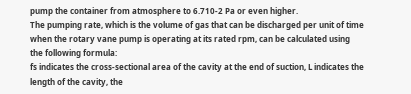pump the container from atmosphere to 6.710-2 Pa or even higher.
The pumping rate, which is the volume of gas that can be discharged per unit of time when the rotary vane pump is operating at its rated rpm, can be calculated using the following formula:
fs indicates the cross-sectional area of the cavity at the end of suction, L indicates the length of the cavity, the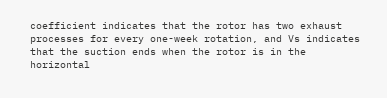coefficient indicates that the rotor has two exhaust processes for every one-week rotation, and Vs indicates that the suction ends when the rotor is in the horizontal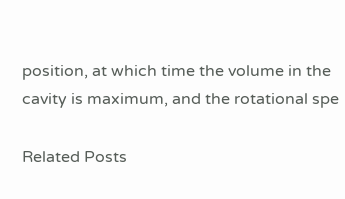position, at which time the volume in the cavity is maximum, and the rotational spe

Related Posts